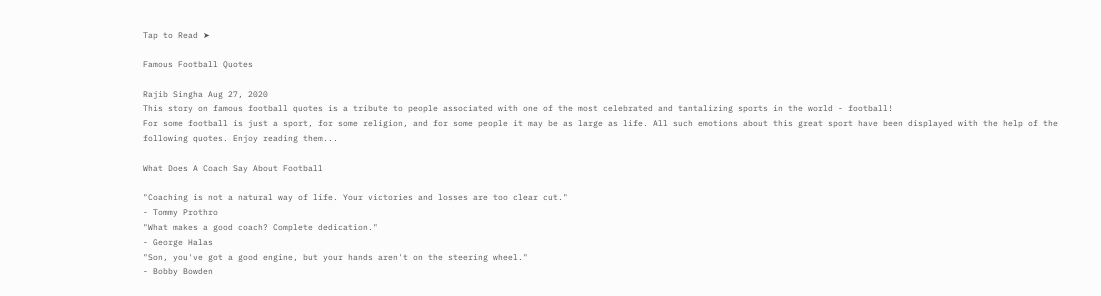Tap to Read ➤

Famous Football Quotes

Rajib Singha Aug 27, 2020
This story on famous football quotes is a tribute to people associated with one of the most celebrated and tantalizing sports in the world - football!
For some football is just a sport, for some religion, and for some people it may be as large as life. All such emotions about this great sport have been displayed with the help of the following quotes. Enjoy reading them...

What Does A Coach Say About Football

"Coaching is not a natural way of life. Your victories and losses are too clear cut."
- Tommy Prothro
"What makes a good coach? Complete dedication."
- George Halas
"Son, you've got a good engine, but your hands aren't on the steering wheel."
- Bobby Bowden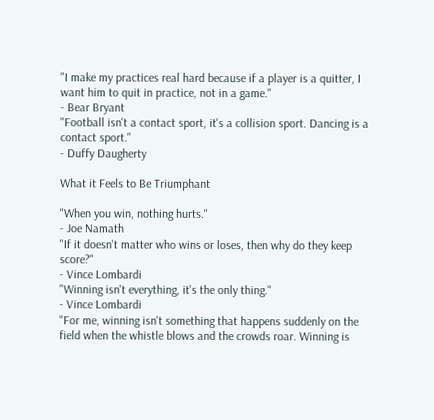"I make my practices real hard because if a player is a quitter, I want him to quit in practice, not in a game."
- Bear Bryant
"Football isn't a contact sport, it's a collision sport. Dancing is a contact sport."
- Duffy Daugherty

What it Feels to Be Triumphant

"When you win, nothing hurts."
- Joe Namath
"If it doesn't matter who wins or loses, then why do they keep score?"
- Vince Lombardi
"Winning isn't everything, it's the only thing."
- Vince Lombardi
"For me, winning isn't something that happens suddenly on the field when the whistle blows and the crowds roar. Winning is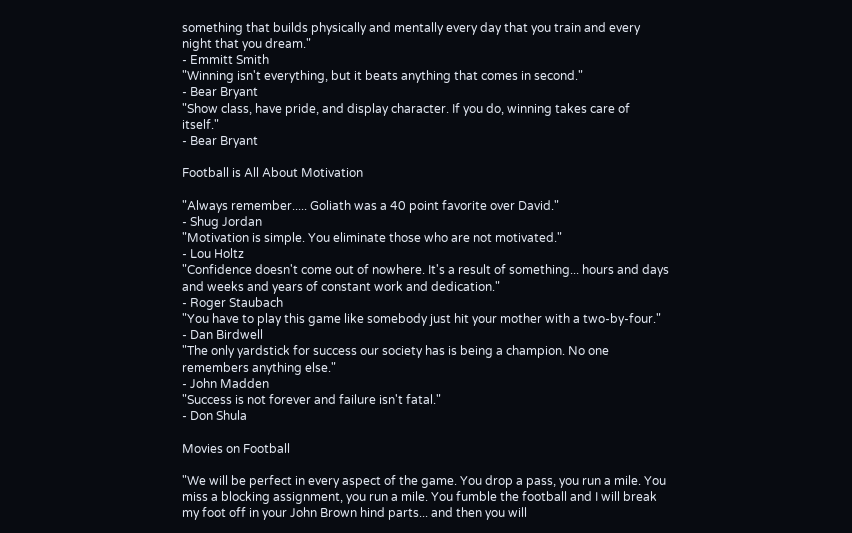something that builds physically and mentally every day that you train and every night that you dream."
- Emmitt Smith
"Winning isn't everything, but it beats anything that comes in second."
- Bear Bryant
"Show class, have pride, and display character. If you do, winning takes care of itself."
- Bear Bryant

Football is All About Motivation

"Always remember..... Goliath was a 40 point favorite over David."
- Shug Jordan
"Motivation is simple. You eliminate those who are not motivated."
- Lou Holtz
"Confidence doesn't come out of nowhere. It's a result of something... hours and days and weeks and years of constant work and dedication."
- Roger Staubach
"You have to play this game like somebody just hit your mother with a two-by-four."
- Dan Birdwell
"The only yardstick for success our society has is being a champion. No one remembers anything else."
- John Madden
"Success is not forever and failure isn't fatal."
- Don Shula

Movies on Football

"We will be perfect in every aspect of the game. You drop a pass, you run a mile. You miss a blocking assignment, you run a mile. You fumble the football and I will break my foot off in your John Brown hind parts... and then you will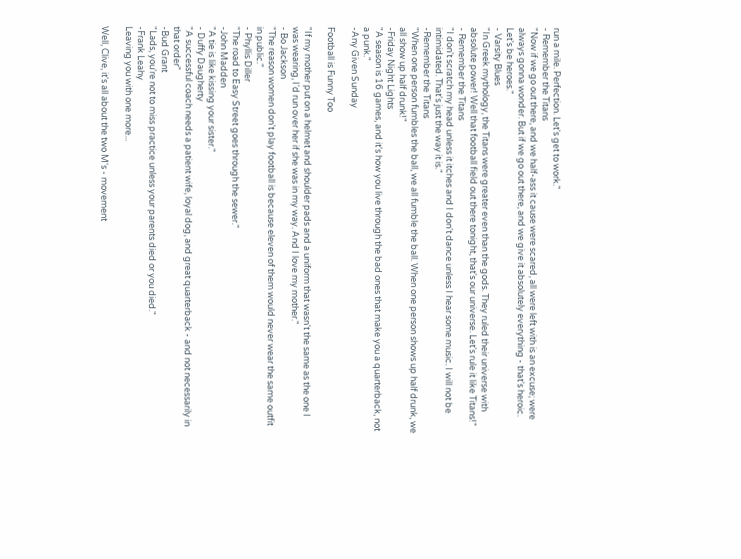run a mile. Perfection. Let's get to work."
- Remember the Titans
"Now if we go out there, and we half-ass it cause were scared, all were left with is an excuse; were always gonna wonder. But if we go out there, and we give it absolutely everything - that's heroic. Let's be heroes."
- Varsity Blues
"In Greek mythology, the Titans were greater even than the gods. They ruled their universe with absolute power! Well that football field out there tonight, that's our universe. Let's rule it like Titans!"
- Remember the Titans
"I don't scratch my head unless it itches and I don't dance unless I hear some music. I will not be intimidated. That's just the way it is."
-Remember the Titans
"When one person fumbles the ball, we all fumble the ball. When one person shows up half drunk, we all show up half drunk!"
-Friday Night Lights
"A season is 16 games, and it's how you live through the bad ones that make you a quarterback, not a punk."
-Any Given Sunday

Football is Funny Too

"If my mother put on a helmet and shoulder pads and a uniform that wasn't the same as the one I was wearing, I'd run over her if she was in my way. And I love my mother."
- Bo Jackson
"The reason women don't play football is because eleven of them would never wear the same outfit in public."
- Phyllis Diller
"The road to Easy Street goes through the sewer."
-John Madden
"A tie is like kissing your sister."
- Duffy Daugherty
"A successful coach needs a patient wife, loyal dog, and great quarterback - and not necessarily in that order"
-Bud Grant
"Lads, you're not to miss practice unless your parents died or you died."
-Frank Leahy
Leaving you with one more...

Well, Clive, it's all about the two M's - movement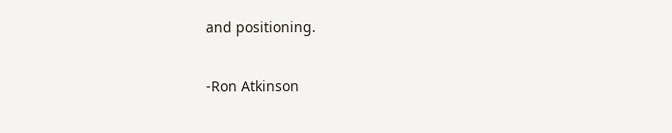and positioning.

-Ron Atkinson